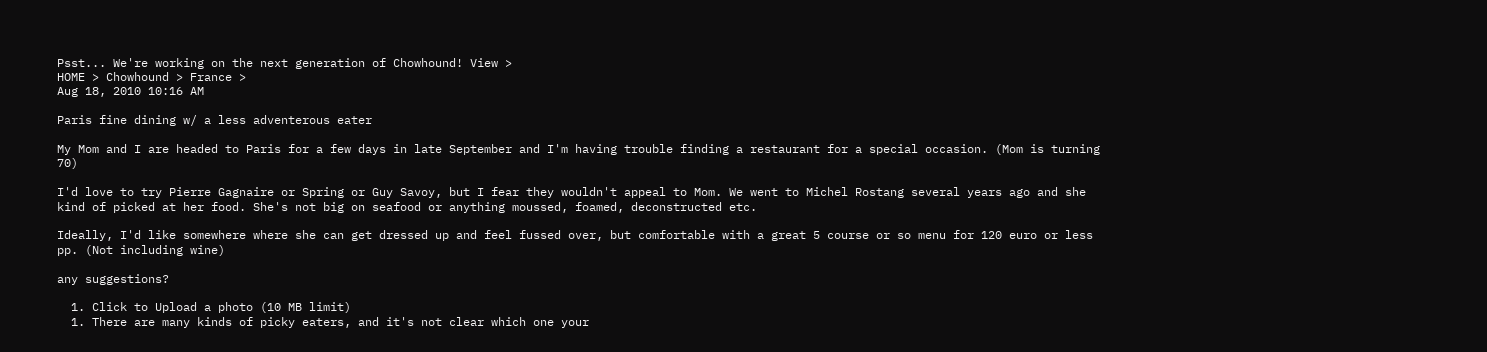Psst... We're working on the next generation of Chowhound! View >
HOME > Chowhound > France >
Aug 18, 2010 10:16 AM

Paris fine dining w/ a less adventerous eater

My Mom and I are headed to Paris for a few days in late September and I'm having trouble finding a restaurant for a special occasion. (Mom is turning 70)

I'd love to try Pierre Gagnaire or Spring or Guy Savoy, but I fear they wouldn't appeal to Mom. We went to Michel Rostang several years ago and she kind of picked at her food. She's not big on seafood or anything moussed, foamed, deconstructed etc.

Ideally, I'd like somewhere where she can get dressed up and feel fussed over, but comfortable with a great 5 course or so menu for 120 euro or less pp. (Not including wine)

any suggestions?

  1. Click to Upload a photo (10 MB limit)
  1. There are many kinds of picky eaters, and it's not clear which one your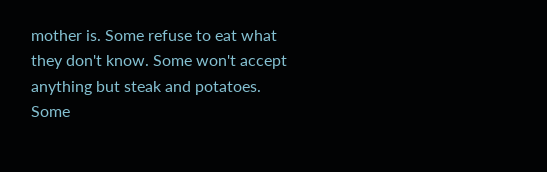mother is. Some refuse to eat what they don't know. Some won't accept anything but steak and potatoes. Some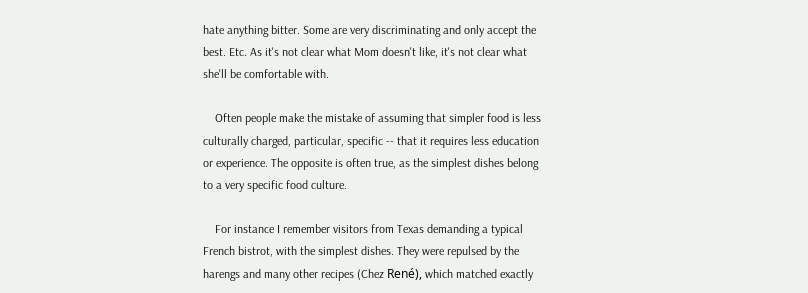hate anything bitter. Some are very discriminating and only accept the best. Etc. As it's not clear what Mom doesn't like, it's not clear what she'll be comfortable with.

    Often people make the mistake of assuming that simpler food is less culturally charged, particular, specific -- that it requires less education or experience. The opposite is often true, as the simplest dishes belong to a very specific food culture.

    For instance I remember visitors from Texas demanding a typical French bistrot, with the simplest dishes. They were repulsed by the harengs and many other recipes (Chez René), which matched exactly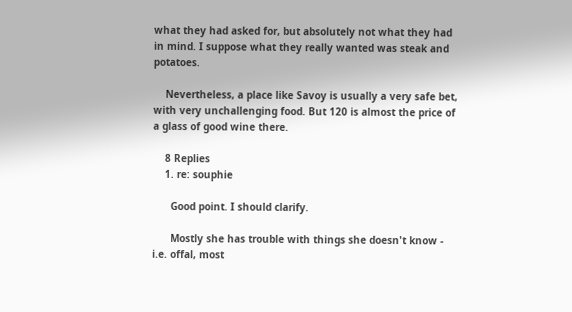what they had asked for, but absolutely not what they had in mind. I suppose what they really wanted was steak and potatoes.

    Nevertheless, a place like Savoy is usually a very safe bet, with very unchallenging food. But 120 is almost the price of a glass of good wine there.

    8 Replies
    1. re: souphie

      Good point. I should clarify.

      Mostly she has trouble with things she doesn't know - i.e. offal, most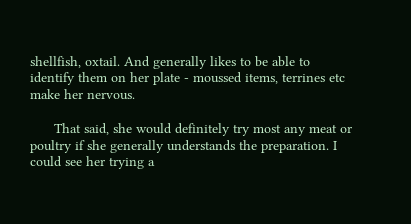shellfish, oxtail. And generally likes to be able to identify them on her plate - moussed items, terrines etc make her nervous.

      That said, she would definitely try most any meat or poultry if she generally understands the preparation. I could see her trying a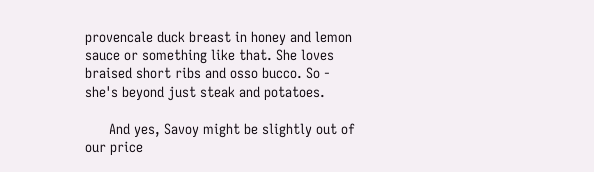provencale duck breast in honey and lemon sauce or something like that. She loves braised short ribs and osso bucco. So - she's beyond just steak and potatoes.

      And yes, Savoy might be slightly out of our price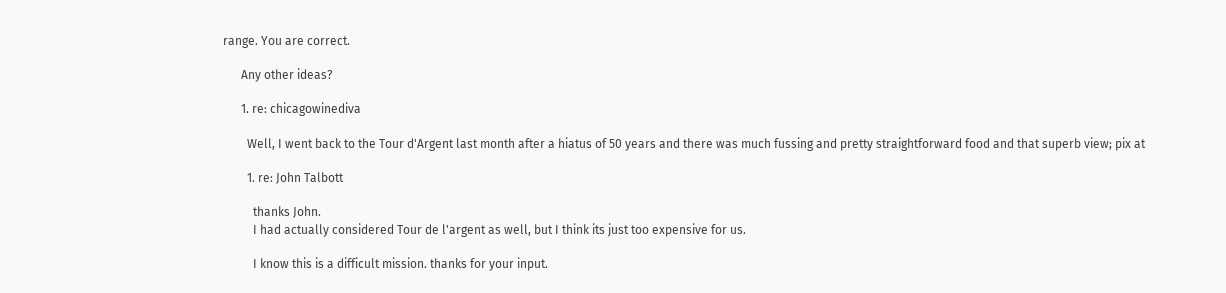range. You are correct.

      Any other ideas?

      1. re: chicagowinediva

        Well, I went back to the Tour d'Argent last month after a hiatus of 50 years and there was much fussing and pretty straightforward food and that superb view; pix at

        1. re: John Talbott

          thanks John.
          I had actually considered Tour de l'argent as well, but I think its just too expensive for us.

          I know this is a difficult mission. thanks for your input.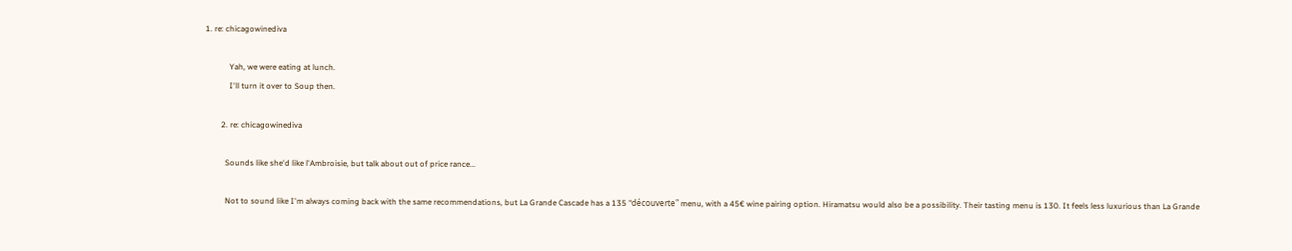1. re: chicagowinediva

            Yah, we were eating at lunch.
            I'll turn it over to Soup then.

        2. re: chicagowinediva

          Sounds like she'd like l'Ambroisie, but talk about out of price rance...

          Not to sound like I'm always coming back with the same recommendations, but La Grande Cascade has a 135 "découverte" menu, with a 45€ wine pairing option. Hiramatsu would also be a possibility. Their tasting menu is 130. It feels less luxurious than La Grande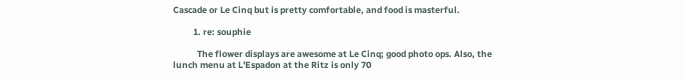Cascade or Le Cinq but is pretty comfortable, and food is masterful.

          1. re: souphie

            The flower displays are awesome at Le Cinq; good photo ops. Also, the lunch menu at L'Espadon at the Ritz is only 70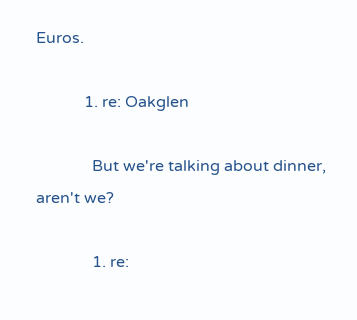Euros.

            1. re: Oakglen

              But we're talking about dinner, aren't we?

              1. re: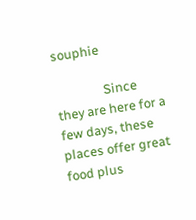souphie

                Since they are here for a few days, these places offer great food plus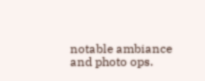notable ambiance and photo ops.